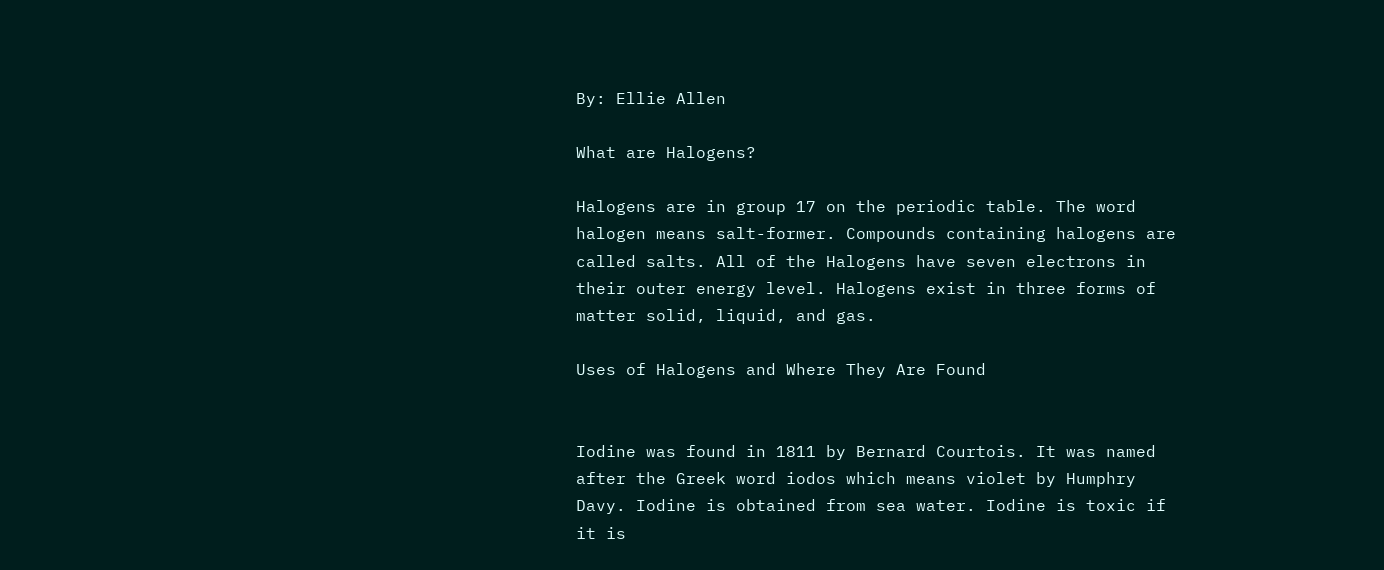By: Ellie Allen

What are Halogens?

Halogens are in group 17 on the periodic table. The word halogen means salt-former. Compounds containing halogens are called salts. All of the Halogens have seven electrons in their outer energy level. Halogens exist in three forms of matter solid, liquid, and gas.

Uses of Halogens and Where They Are Found


Iodine was found in 1811 by Bernard Courtois. It was named after the Greek word iodos which means violet by Humphry Davy. Iodine is obtained from sea water. Iodine is toxic if it is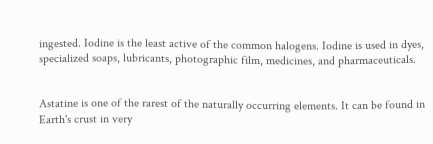ingested. Iodine is the least active of the common halogens. Iodine is used in dyes, specialized soaps, lubricants, photographic film, medicines, and pharmaceuticals.


Astatine is one of the rarest of the naturally occurring elements. It can be found in Earth's crust in very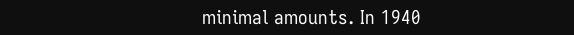minimal amounts. In 1940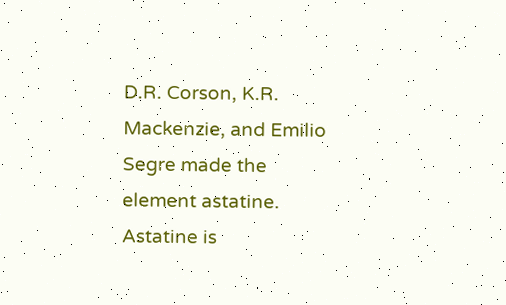D.R. Corson, K.R. Mackenzie, and Emilio Segre made the element astatine. Astatine is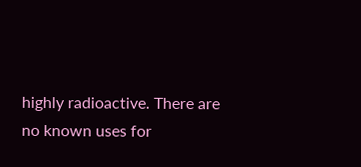highly radioactive. There are no known uses for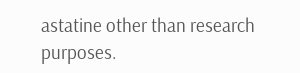astatine other than research purposes.